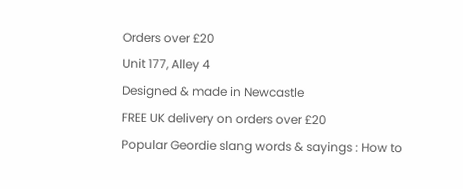Orders over £20
Unit 177, Alley 4
Designed & made in Newcastle
FREE UK delivery on orders over £20
Popular Geordie slang words & sayings : How to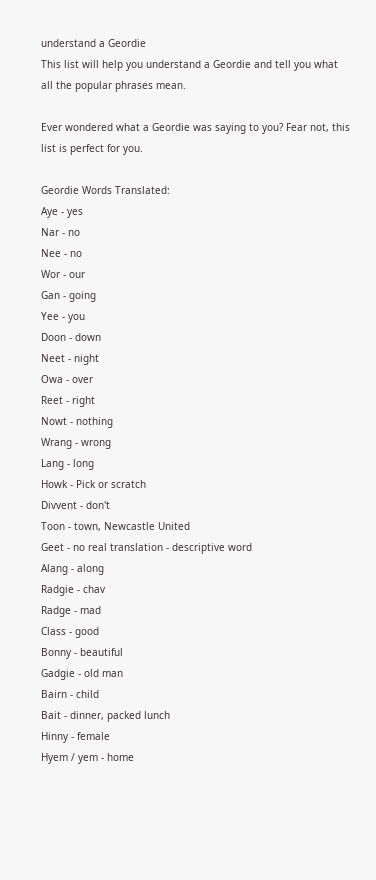understand a Geordie
This list will help you understand a Geordie and tell you what all the popular phrases mean.

Ever wondered what a Geordie was saying to you? Fear not, this list is perfect for you.

Geordie Words Translated:
Aye - yes
Nar - no
Nee - no
Wor - our
Gan - going
Yee - you
Doon - down
Neet - night
Owa - over
Reet - right
Nowt - nothing
Wrang - wrong
Lang - long
Howk - Pick or scratch
Divvent - don't
Toon - town, Newcastle United
Geet - no real translation - descriptive word
Alang - along
Radgie - chav
Radge - mad
Class - good
Bonny - beautiful
Gadgie - old man
Bairn - child
Bait - dinner, packed lunch
Hinny - female
Hyem / yem - home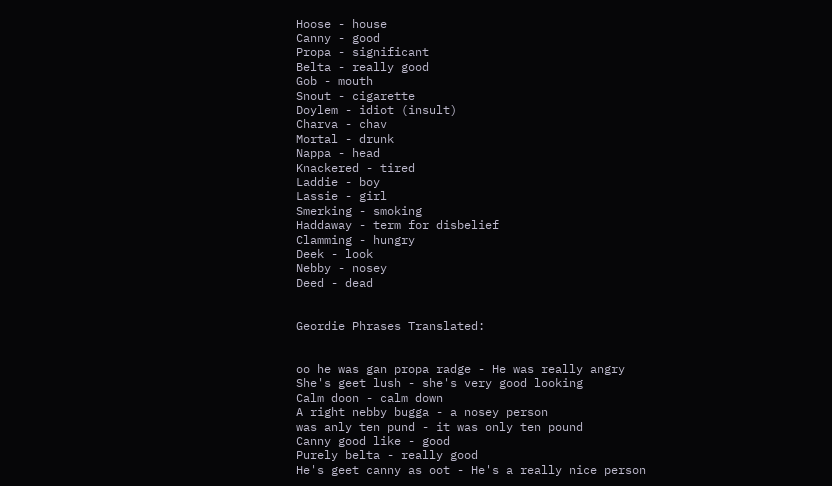Hoose - house
Canny - good
Propa - significant
Belta - really good
Gob - mouth
Snout - cigarette
Doylem - idiot (insult)
Charva - chav
Mortal - drunk
Nappa - head
Knackered - tired
Laddie - boy
Lassie - girl
Smerking - smoking
Haddaway - term for disbelief
Clamming - hungry
Deek - look
Nebby - nosey
Deed - dead


Geordie Phrases Translated:


oo he was gan propa radge - He was really angry
She's geet lush - she's very good looking
Calm doon - calm down
A right nebby bugga - a nosey person
was anly ten pund - it was only ten pound
Canny good like - good
Purely belta - really good
He's geet canny as oot - He's a really nice person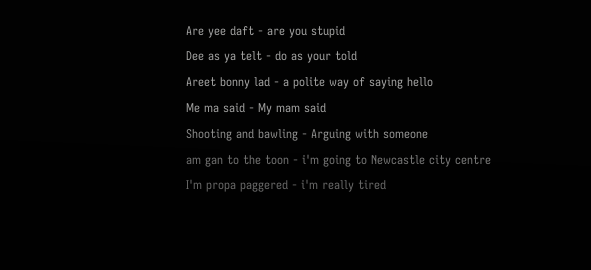Are yee daft - are you stupid
Dee as ya telt - do as your told
Areet bonny lad - a polite way of saying hello
Me ma said - My mam said
Shooting and bawling - Arguing with someone
am gan to the toon - i'm going to Newcastle city centre
I'm propa paggered - i'm really tired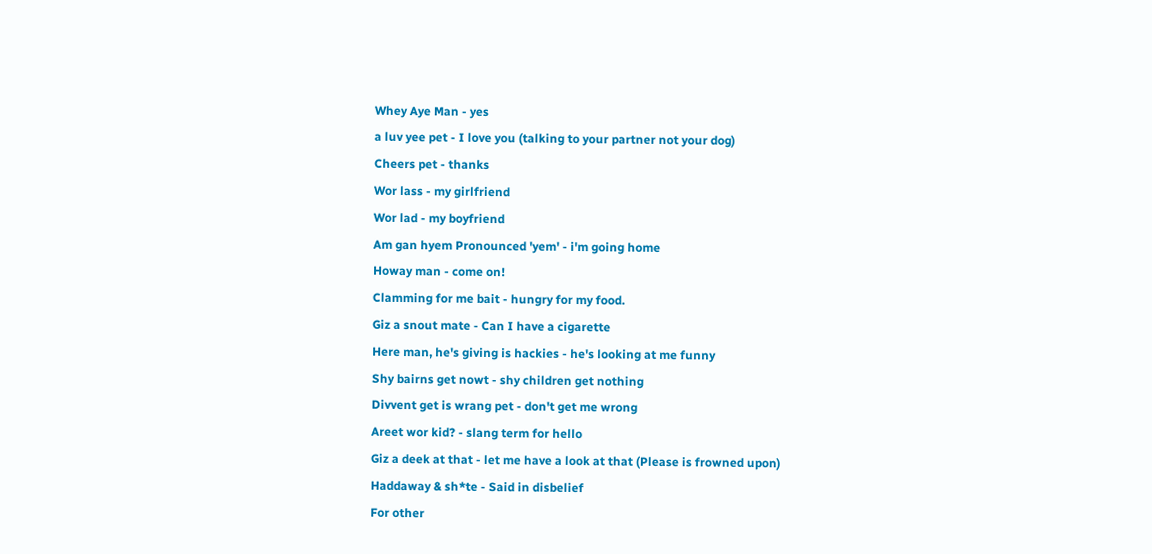Whey Aye Man - yes
a luv yee pet - I love you (talking to your partner not your dog)
Cheers pet - thanks
Wor lass - my girlfriend
Wor lad - my boyfriend
Am gan hyem Pronounced 'yem' - i'm going home
Howay man - come on!
Clamming for me bait - hungry for my food.
Giz a snout mate - Can I have a cigarette
Here man, he's giving is hackies - he's looking at me funny
Shy bairns get nowt - shy children get nothing
Divvent get is wrang pet - don't get me wrong
Areet wor kid? - slang term for hello
Giz a deek at that - let me have a look at that (Please is frowned upon)
Haddaway & sh*te - Said in disbelief
For other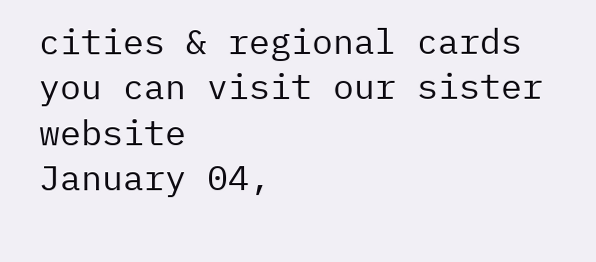cities & regional cards you can visit our sister website
January 04,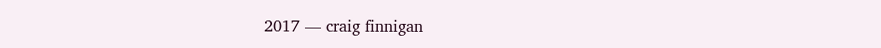2017 — craig finnigan